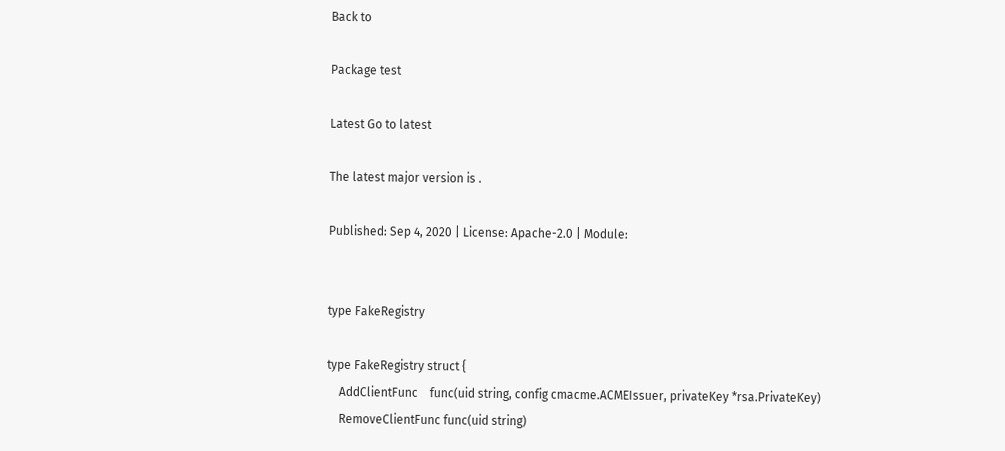Back to

Package test

Latest Go to latest

The latest major version is .

Published: Sep 4, 2020 | License: Apache-2.0 | Module:


type FakeRegistry

type FakeRegistry struct {
    AddClientFunc    func(uid string, config cmacme.ACMEIssuer, privateKey *rsa.PrivateKey)
    RemoveClientFunc func(uid string)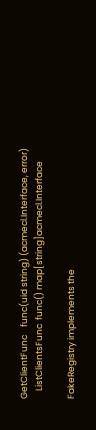GetClientFunc    func(uid string) (acmecl.Interface, error)
    ListClientsFunc  func() map[string]acmecl.Interface

FakeRegistry implements the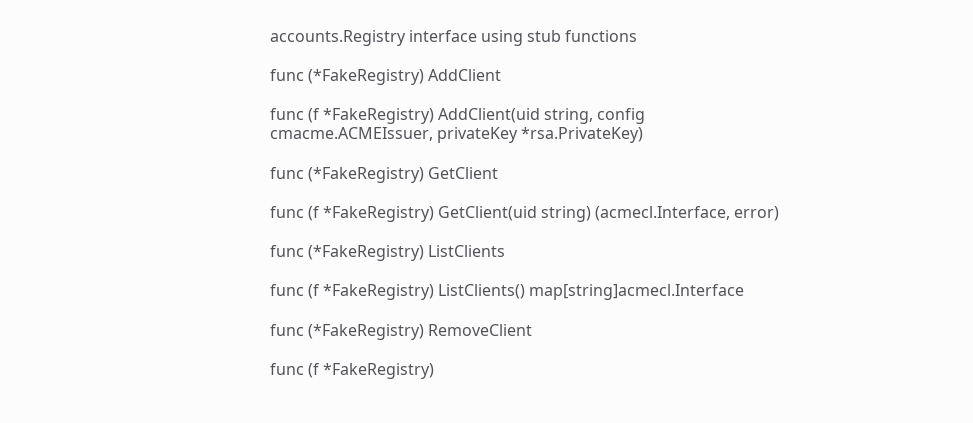accounts.Registry interface using stub functions

func (*FakeRegistry) AddClient

func (f *FakeRegistry) AddClient(uid string, config cmacme.ACMEIssuer, privateKey *rsa.PrivateKey)

func (*FakeRegistry) GetClient

func (f *FakeRegistry) GetClient(uid string) (acmecl.Interface, error)

func (*FakeRegistry) ListClients

func (f *FakeRegistry) ListClients() map[string]acmecl.Interface

func (*FakeRegistry) RemoveClient

func (f *FakeRegistry)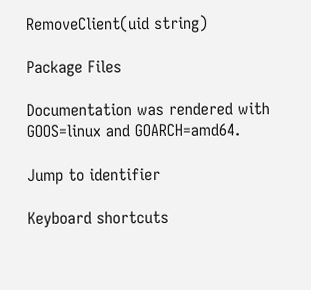RemoveClient(uid string)

Package Files

Documentation was rendered with GOOS=linux and GOARCH=amd64.

Jump to identifier

Keyboard shortcuts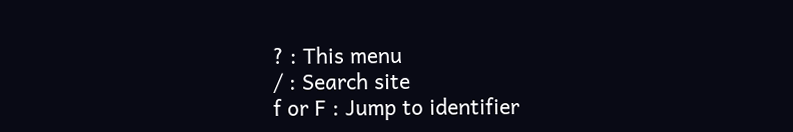? : This menu
/ : Search site
f or F : Jump to identifier